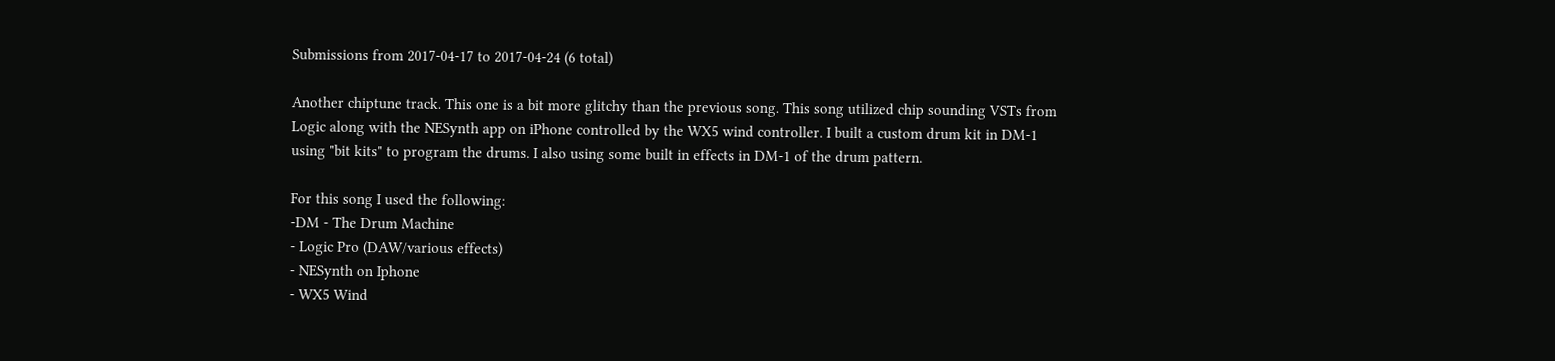Submissions from 2017-04-17 to 2017-04-24 (6 total)

Another chiptune track. This one is a bit more glitchy than the previous song. This song utilized chip sounding VSTs from Logic along with the NESynth app on iPhone controlled by the WX5 wind controller. I built a custom drum kit in DM-1 using "bit kits" to program the drums. I also using some built in effects in DM-1 of the drum pattern.

For this song I used the following:
-DM - The Drum Machine
- Logic Pro (DAW/various effects)
- NESynth on Iphone
- WX5 Wind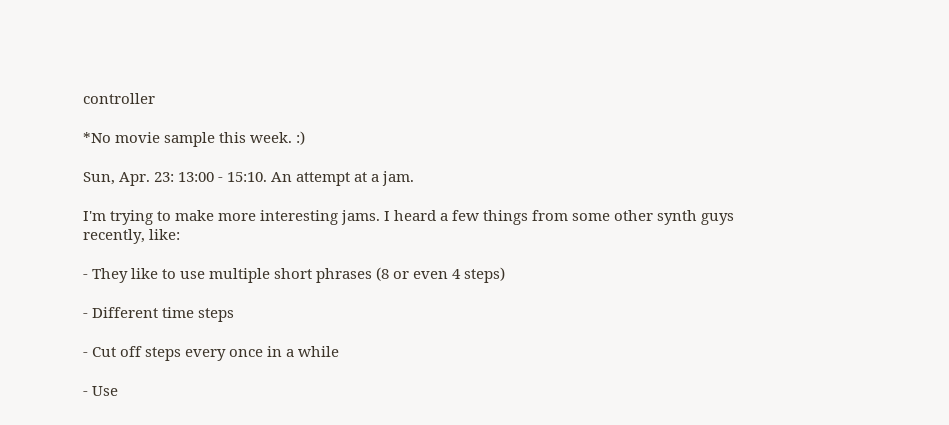controller

*No movie sample this week. :)

Sun, Apr. 23: 13:00 - 15:10. An attempt at a jam.

I'm trying to make more interesting jams. I heard a few things from some other synth guys recently, like:

- They like to use multiple short phrases (8 or even 4 steps)

- Different time steps

- Cut off steps every once in a while

- Use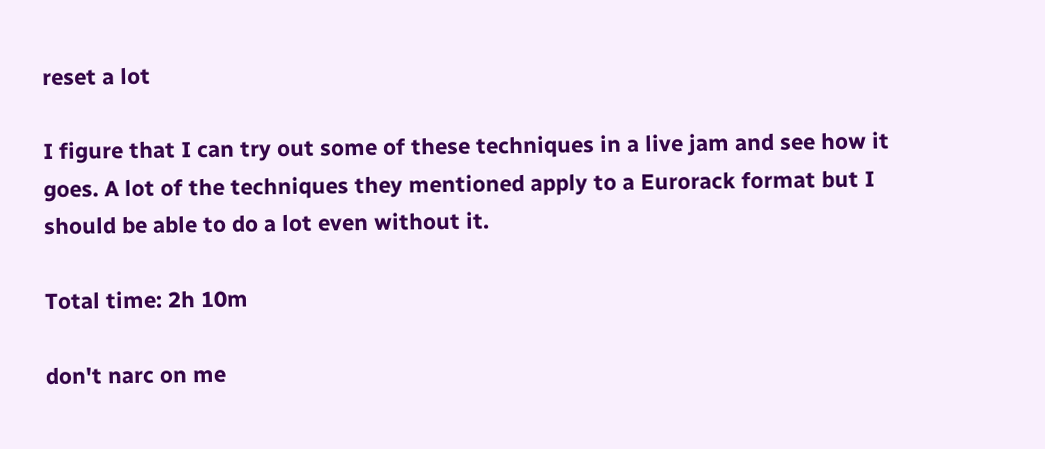reset a lot

I figure that I can try out some of these techniques in a live jam and see how it goes. A lot of the techniques they mentioned apply to a Eurorack format but I should be able to do a lot even without it.

Total time: 2h 10m

don't narc on me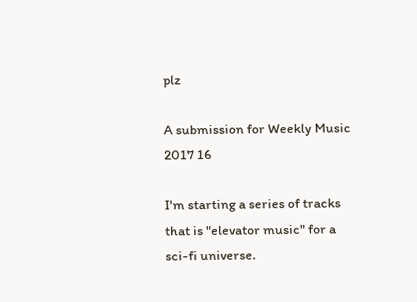plz

A submission for Weekly Music 2017 16

I'm starting a series of tracks that is "elevator music" for a sci-fi universe.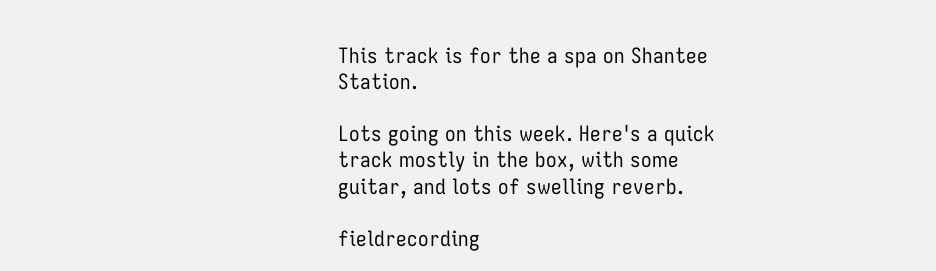This track is for the a spa on Shantee Station.

Lots going on this week. Here's a quick track mostly in the box, with some guitar, and lots of swelling reverb.

fieldrecording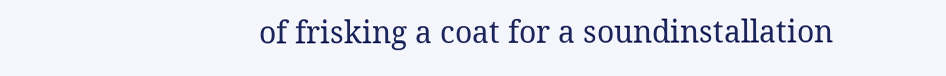of frisking a coat for a soundinstallation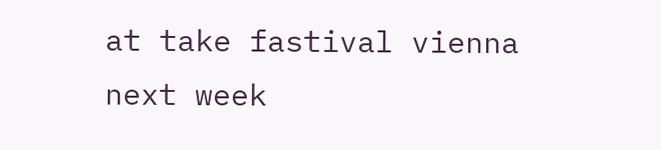at take fastival vienna next week